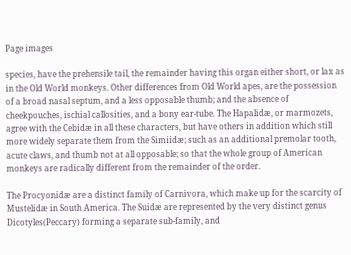Page images

species, have the prehensile tail, the remainder having this organ either short, or lax as in the Old World monkeys. Other differences from Old World apes, are the possession of a broad nasal septum, and a less opposable thumb; and the absence of cheekpouches, ischial callosities, and a bony ear-tube. The Hapalidæ, or marmozets, agree with the Cebidæ in all these characters, but have others in addition which still more widely separate them from the Simiidæ; such as an additional premolar tooth, acute claws, and thumb not at all opposable; so that the whole group of American monkeys are radically different from the remainder of the order.

The Procyonidæ are a distinct family of Carnivora, which make up for the scarcity of Mustelidæ in South America. The Suidæ are represented by the very distinct genus Dicotyles(Peccary) forming a separate sub-family, and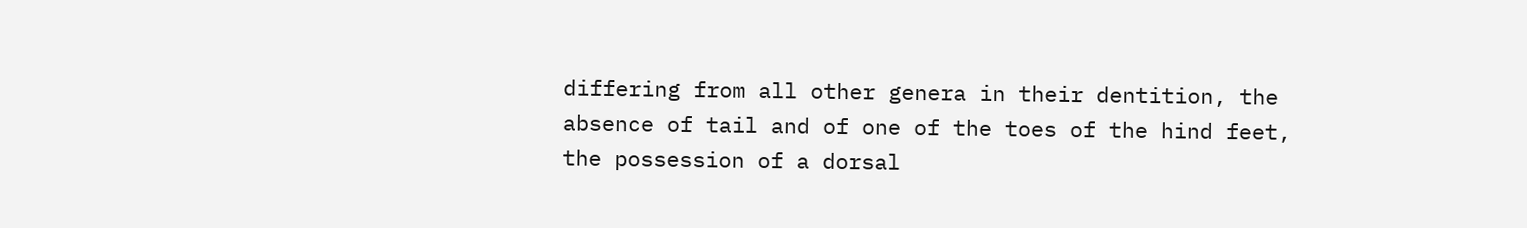differing from all other genera in their dentition, the absence of tail and of one of the toes of the hind feet, the possession of a dorsal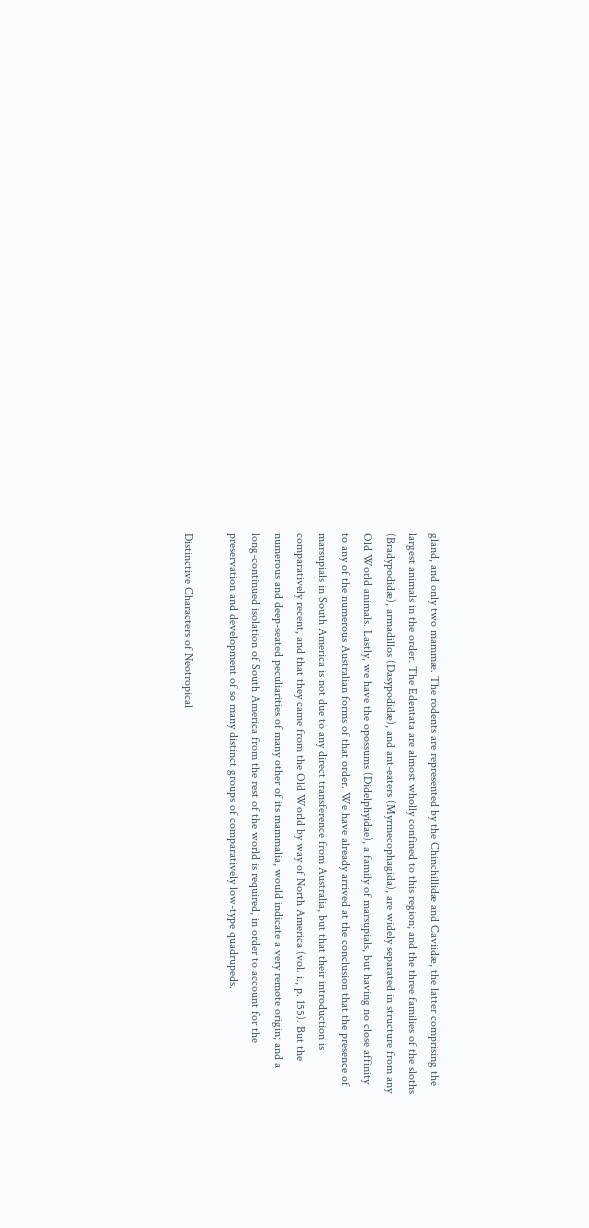gland, and only two mammæ. The rodents are represented by the Chinchillidæ and Caviidæ, the latter comprising the largest animals in the order. The Edentata are almost wholly confined to this region; and the three families of the sloths (Bradypodidæ), armadillos (Dasypodidæ), and ant-eaters (Myrmecophagida), are widely separated in structure from any Old World animals. Lastly, we have the opossums (Didelphyidae), a family of marsupials, but having no close affinity to any of the numerous Australian forms of that order. We have already arrived at the conclusion that the presence of marsupials in South America is not due to any direct transference from Australia, but that their introduction is comparatively recent, and that they came from the Old World by way of North America (vol. i., p. 155). But the numerous and deep-seated peculiarities of many other of its mammalia, would indicate a very remote origin; and a long-continued isolation of South America from the rest of the world is required, in order to account for the preservation and development of so many distinct groups of comparatively low-type quadrupeds.

Distinctive Characters of Neotropical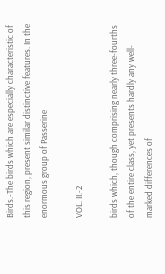Birds.-The birds which are especially characteristic of this region, present similar distinctive features. In the enormous group of Passerine

VOL. II.-2

birds which, though comprising nearly three-fourths of the entire class, yet presents hardly any well-marked differences of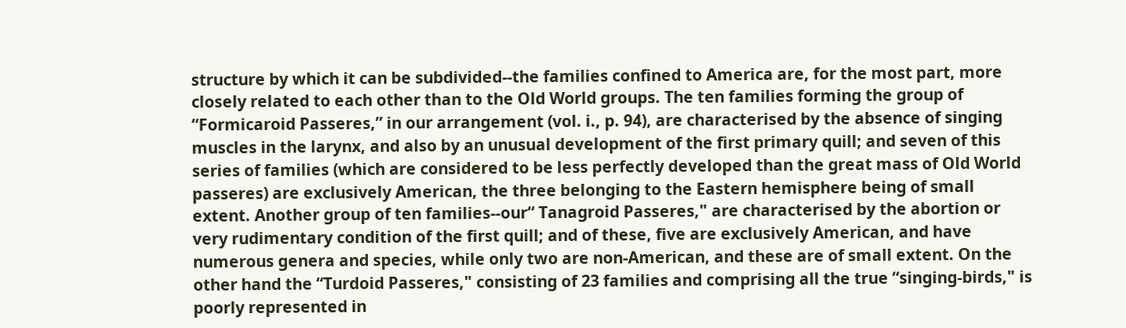structure by which it can be subdivided--the families confined to America are, for the most part, more closely related to each other than to the Old World groups. The ten families forming the group of “Formicaroid Passeres,” in our arrangement (vol. i., p. 94), are characterised by the absence of singing muscles in the larynx, and also by an unusual development of the first primary quill; and seven of this series of families (which are considered to be less perfectly developed than the great mass of Old World passeres) are exclusively American, the three belonging to the Eastern hemisphere being of small extent. Another group of ten families--our“ Tanagroid Passeres," are characterised by the abortion or very rudimentary condition of the first quill; and of these, five are exclusively American, and have numerous genera and species, while only two are non-American, and these are of small extent. On the other hand the “Turdoid Passeres," consisting of 23 families and comprising all the true “singing-birds," is poorly represented in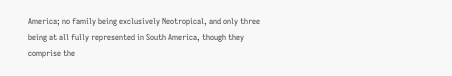America; no family being exclusively Neotropical, and only three being at all fully represented in South America, though they comprise the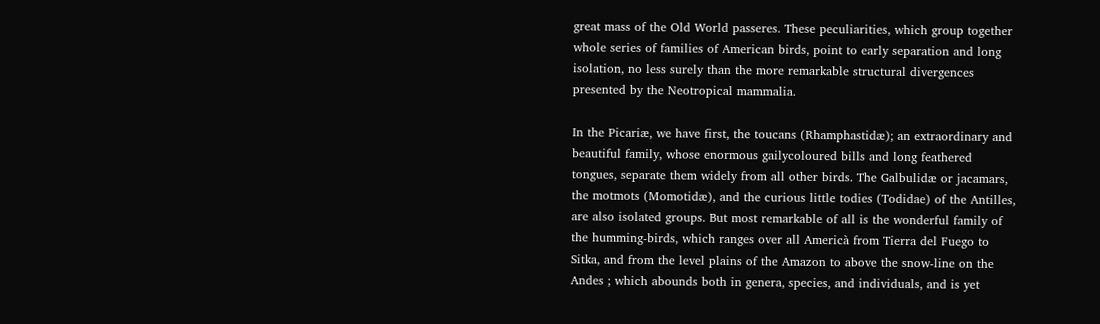great mass of the Old World passeres. These peculiarities, which group together whole series of families of American birds, point to early separation and long isolation, no less surely than the more remarkable structural divergences presented by the Neotropical mammalia.

In the Picariæ, we have first, the toucans (Rhamphastidæ); an extraordinary and beautiful family, whose enormous gailycoloured bills and long feathered tongues, separate them widely from all other birds. The Galbulidæ or jacamars, the motmots (Momotidæ), and the curious little todies (Todidae) of the Antilles, are also isolated groups. But most remarkable of all is the wonderful family of the humming-birds, which ranges over all Americà from Tierra del Fuego to Sitka, and from the level plains of the Amazon to above the snow-line on the Andes ; which abounds both in genera, species, and individuals, and is yet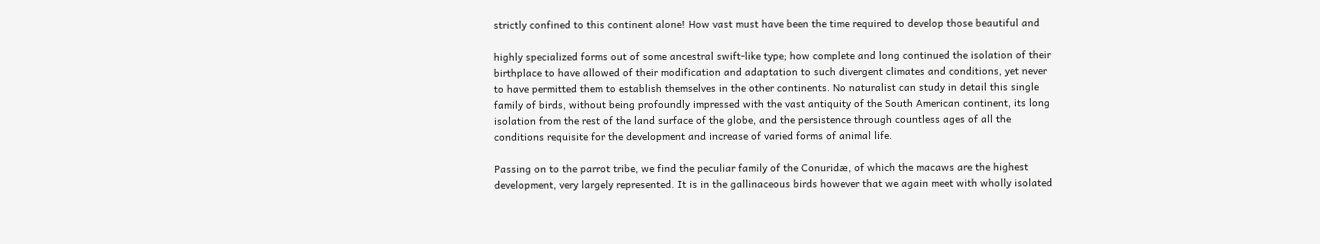strictly confined to this continent alone! How vast must have been the time required to develop those beautiful and

highly specialized forms out of some ancestral swift-like type; how complete and long continued the isolation of their birthplace to have allowed of their modification and adaptation to such divergent climates and conditions, yet never to have permitted them to establish themselves in the other continents. No naturalist can study in detail this single family of birds, without being profoundly impressed with the vast antiquity of the South American continent, its long isolation from the rest of the land surface of the globe, and the persistence through countless ages of all the conditions requisite for the development and increase of varied forms of animal life.

Passing on to the parrot tribe, we find the peculiar family of the Conuridæ, of which the macaws are the highest development, very largely represented. It is in the gallinaceous birds however that we again meet with wholly isolated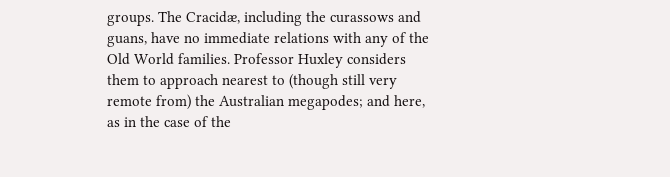groups. The Cracidæ, including the curassows and guans, have no immediate relations with any of the Old World families. Professor Huxley considers them to approach nearest to (though still very remote from) the Australian megapodes; and here, as in the case of the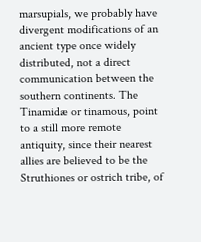marsupials, we probably have divergent modifications of an ancient type once widely distributed, not a direct communication between the southern continents. The Tinamidæ or tinamous, point to a still more remote antiquity, since their nearest allies are believed to be the Struthiones or ostrich tribe, of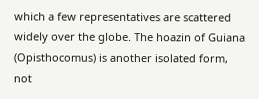which a few representatives are scattered widely over the globe. The hoazin of Guiana (Opisthocomus) is another isolated form, not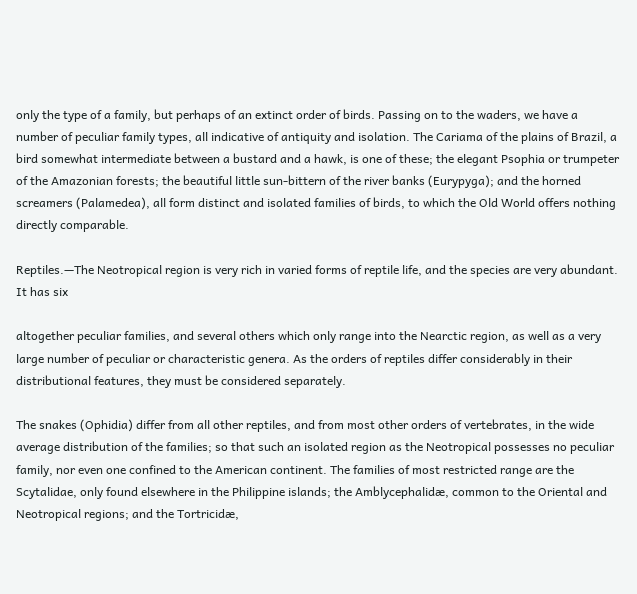only the type of a family, but perhaps of an extinct order of birds. Passing on to the waders, we have a number of peculiar family types, all indicative of antiquity and isolation. The Cariama of the plains of Brazil, a bird somewhat intermediate between a bustard and a hawk, is one of these; the elegant Psophia or trumpeter of the Amazonian forests; the beautiful little sun-bittern of the river banks (Eurypyga); and the horned screamers (Palamedea), all form distinct and isolated families of birds, to which the Old World offers nothing directly comparable.

Reptiles.—The Neotropical region is very rich in varied forms of reptile life, and the species are very abundant. It has six

altogether peculiar families, and several others which only range into the Nearctic region, as well as a very large number of peculiar or characteristic genera. As the orders of reptiles differ considerably in their distributional features, they must be considered separately.

The snakes (Ophidia) differ from all other reptiles, and from most other orders of vertebrates, in the wide average distribution of the families; so that such an isolated region as the Neotropical possesses no peculiar family, nor even one confined to the American continent. The families of most restricted range are the Scytalidae, only found elsewhere in the Philippine islands; the Amblycephalidæ, common to the Oriental and Neotropical regions; and the Tortricidæ,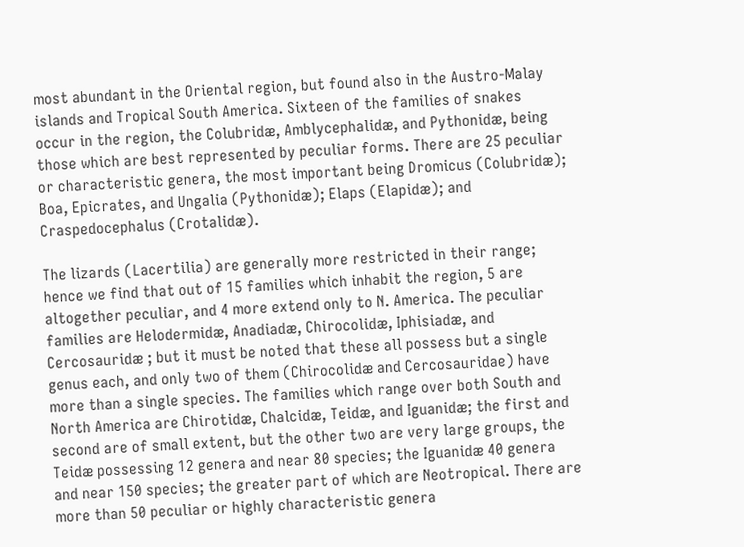most abundant in the Oriental region, but found also in the Austro-Malay islands and Tropical South America. Sixteen of the families of snakes occur in the region, the Colubridæ, Amblycephalidæ, and Pythonidæ, being those which are best represented by peculiar forms. There are 25 peculiar or characteristic genera, the most important being Dromicus (Colubridæ); Boa, Epicrates, and Ungalia (Pythonidæ); Elaps (Elapidæ); and Craspedocephalus (Crotalidæ).

The lizards (Lacertilia) are generally more restricted in their range; hence we find that out of 15 families which inhabit the region, 5 are altogether peculiar, and 4 more extend only to N. America. The peculiar families are Helodermidæ, Anadiadæ, Chirocolidæ, Iphisiadæ, and Cercosauridæ ; but it must be noted that these all possess but a single genus each, and only two of them (Chirocolidæ and Cercosauridae) have more than a single species. The families which range over both South and North America are Chirotidæ, Chalcidæ, Teidæ, and Iguanidæ; the first and second are of small extent, but the other two are very large groups, the Teidæ possessing 12 genera and near 80 species; the Iguanidæ 40 genera and near 150 species; the greater part of which are Neotropical. There are more than 50 peculiar or highly characteristic genera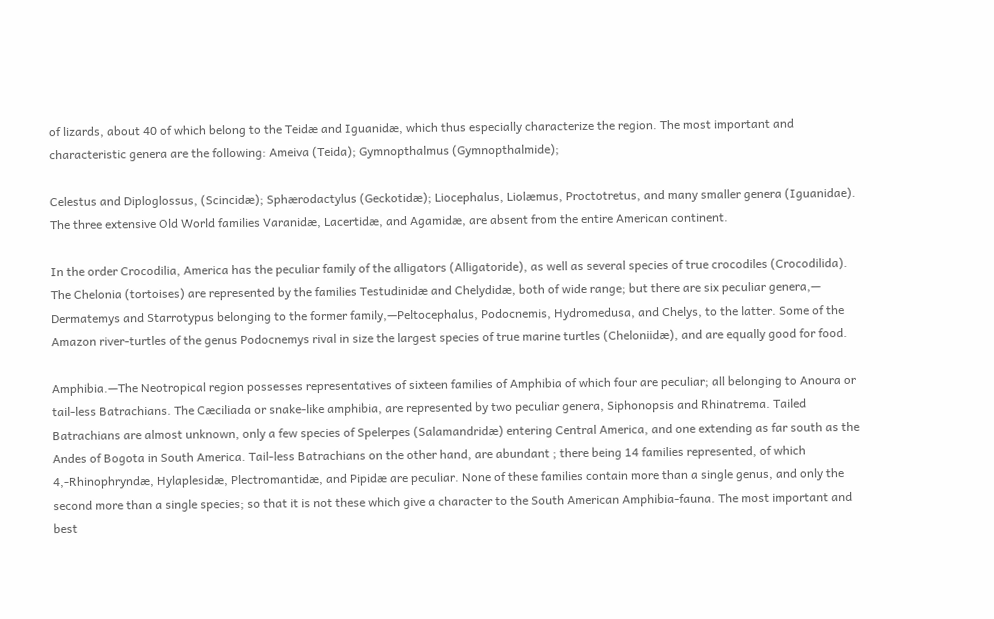of lizards, about 40 of which belong to the Teidæ and Iguanidæ, which thus especially characterize the region. The most important and characteristic genera are the following: Ameiva (Teida); Gymnopthalmus (Gymnopthalmide);

Celestus and Diploglossus, (Scincidæ); Sphærodactylus (Geckotidæ); Liocephalus, Liolæmus, Proctotretus, and many smaller genera (Iguanidae). The three extensive Old World families Varanidæ, Lacertidæ, and Agamidæ, are absent from the entire American continent.

In the order Crocodilia, America has the peculiar family of the alligators (Alligatoride), as well as several species of true crocodiles (Crocodilida). The Chelonia (tortoises) are represented by the families Testudinidæ and Chelydidæ, both of wide range; but there are six peculiar genera,— Dermatemys and Starrotypus belonging to the former family,—Peltocephalus, Podocnemis, Hydromedusa, and Chelys, to the latter. Some of the Amazon river-turtles of the genus Podocnemys rival in size the largest species of true marine turtles (Cheloniidæ), and are equally good for food.

Amphibia.—The Neotropical region possesses representatives of sixteen families of Amphibia of which four are peculiar; all belonging to Anoura or tail-less Batrachians. The Cæciliada or snake-like amphibia, are represented by two peculiar genera, Siphonopsis and Rhinatrema. Tailed Batrachians are almost unknown, only a few species of Spelerpes (Salamandridæ) entering Central America, and one extending as far south as the Andes of Bogota in South America. Tail-less Batrachians on the other hand, are abundant ; there being 14 families represented, of which 4,-Rhinophryndæ, Hylaplesidæ, Plectromantidæ, and Pipidæ are peculiar. None of these families contain more than a single genus, and only the second more than a single species; so that it is not these which give a character to the South American Amphibia-fauna. The most important and best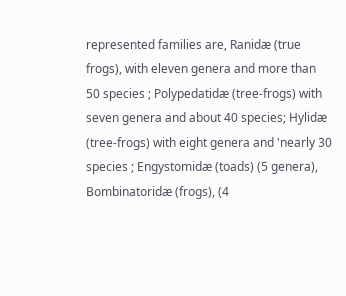represented families are, Ranidæ (true frogs), with eleven genera and more than 50 species ; Polypedatidæ (tree-frogs) with seven genera and about 40 species; Hylidæ (tree-frogs) with eight genera and 'nearly 30 species ; Engystomidæ (toads) (5 genera), Bombinatoridæ (frogs), (4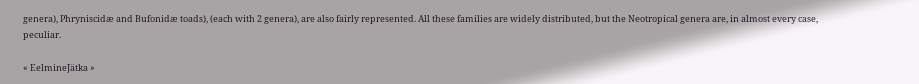genera), Phryniscidæ and Bufonidæ toads), (each with 2 genera), are also fairly represented. All these families are widely distributed, but the Neotropical genera are, in almost every case, peculiar.

« EelmineJätka »